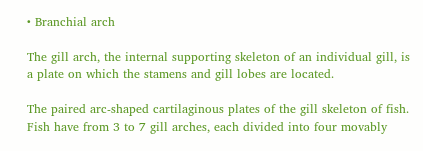• Branchial arch

The gill arch, the internal supporting skeleton of an individual gill, is a plate on which the stamens and gill lobes are located.

The paired arc-shaped cartilaginous plates of the gill skeleton of fish. Fish have from 3 to 7 gill arches, each divided into four movably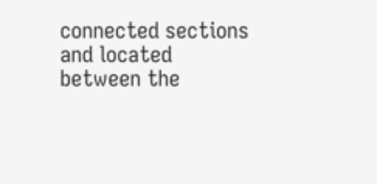connected sections and located between the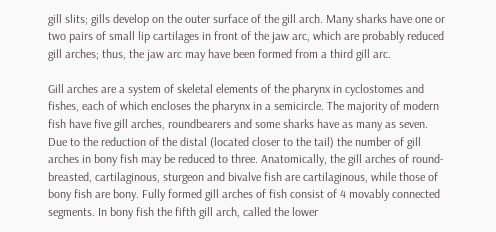gill slits; gills develop on the outer surface of the gill arch. Many sharks have one or two pairs of small lip cartilages in front of the jaw arc, which are probably reduced gill arches; thus, the jaw arc may have been formed from a third gill arc.

Gill arches are a system of skeletal elements of the pharynx in cyclostomes and fishes, each of which encloses the pharynx in a semicircle. The majority of modern fish have five gill arches, roundbearers and some sharks have as many as seven. Due to the reduction of the distal (located closer to the tail) the number of gill arches in bony fish may be reduced to three. Anatomically, the gill arches of round-breasted, cartilaginous, sturgeon and bivalve fish are cartilaginous, while those of bony fish are bony. Fully formed gill arches of fish consist of 4 movably connected segments. In bony fish the fifth gill arch, called the lower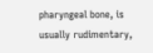pharyngeal bone, is usually rudimentary,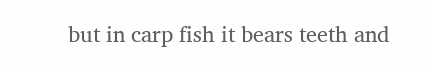but in carp fish it bears teeth and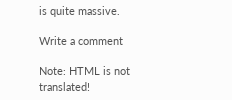is quite massive.

Write a comment

Note: HTML is not translated!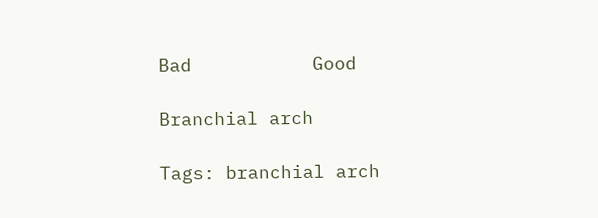Bad           Good

Branchial arch

Tags: branchial arch